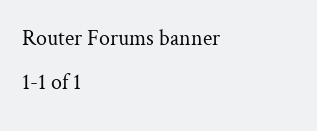Router Forums banner
1-1 of 1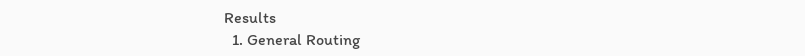Results
  1. General Routing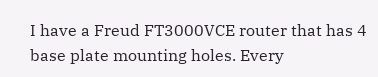I have a Freud FT3000VCE router that has 4 base plate mounting holes. Every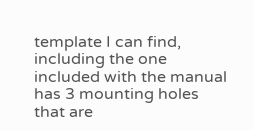template I can find, including the one included with the manual has 3 mounting holes that are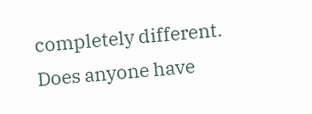completely different. Does anyone have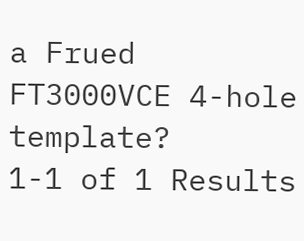a Frued FT3000VCE 4-hole template?
1-1 of 1 Results